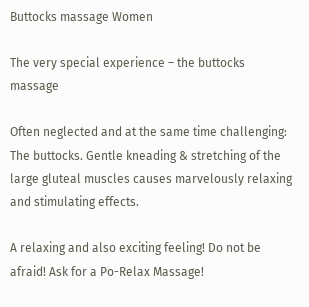Buttocks massage Women

The very special experience – the buttocks massage

Often neglected and at the same time challenging: The buttocks. Gentle kneading & stretching of the large gluteal muscles causes marvelously relaxing and stimulating effects.

A relaxing and also exciting feeling! Do not be afraid! Ask for a Po-Relax Massage!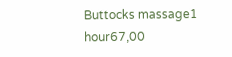Buttocks massage1 hour67,00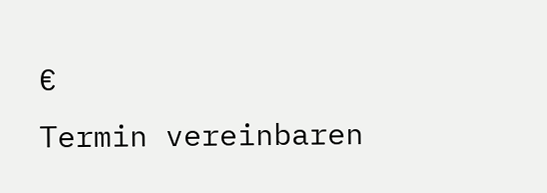€
Termin vereinbaren